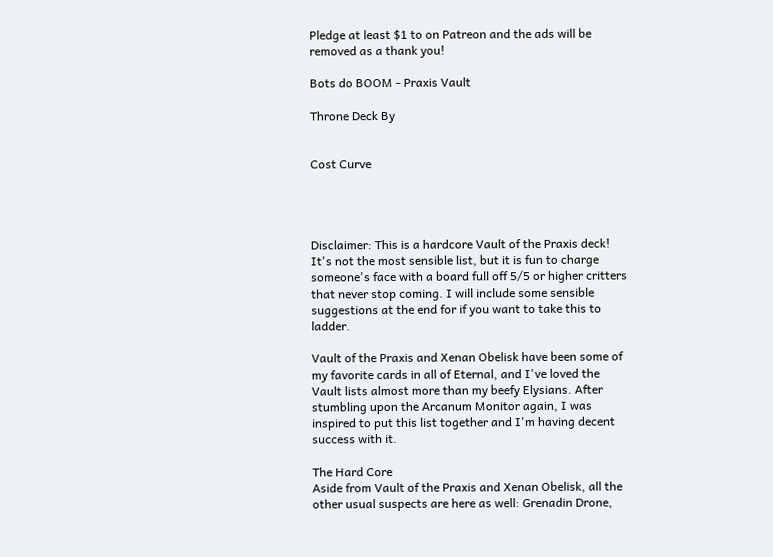Pledge at least $1 to on Patreon and the ads will be removed as a thank you!

Bots do BOOM - Praxis Vault

Throne Deck By


Cost Curve




Disclaimer: This is a hardcore Vault of the Praxis deck! It's not the most sensible list, but it is fun to charge someone's face with a board full off 5/5 or higher critters that never stop coming. I will include some sensible suggestions at the end for if you want to take this to ladder.

Vault of the Praxis and Xenan Obelisk have been some of my favorite cards in all of Eternal, and I've loved the Vault lists almost more than my beefy Elysians. After stumbling upon the Arcanum Monitor again, I was inspired to put this list together and I'm having decent success with it.

The Hard Core
Aside from Vault of the Praxis and Xenan Obelisk, all the other usual suspects are here as well: Grenadin Drone,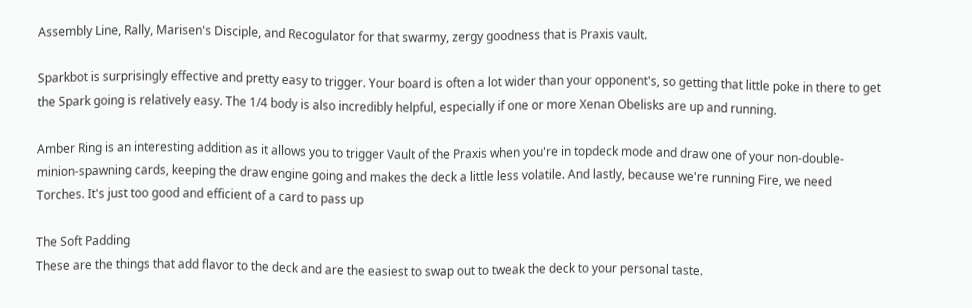Assembly Line, Rally, Marisen's Disciple, and Recogulator for that swarmy, zergy goodness that is Praxis vault.

Sparkbot is surprisingly effective and pretty easy to trigger. Your board is often a lot wider than your opponent's, so getting that little poke in there to get the Spark going is relatively easy. The 1/4 body is also incredibly helpful, especially if one or more Xenan Obelisks are up and running.

Amber Ring is an interesting addition as it allows you to trigger Vault of the Praxis when you're in topdeck mode and draw one of your non-double-minion-spawning cards, keeping the draw engine going and makes the deck a little less volatile. And lastly, because we're running Fire, we need Torches. It's just too good and efficient of a card to pass up

The Soft Padding
These are the things that add flavor to the deck and are the easiest to swap out to tweak the deck to your personal taste.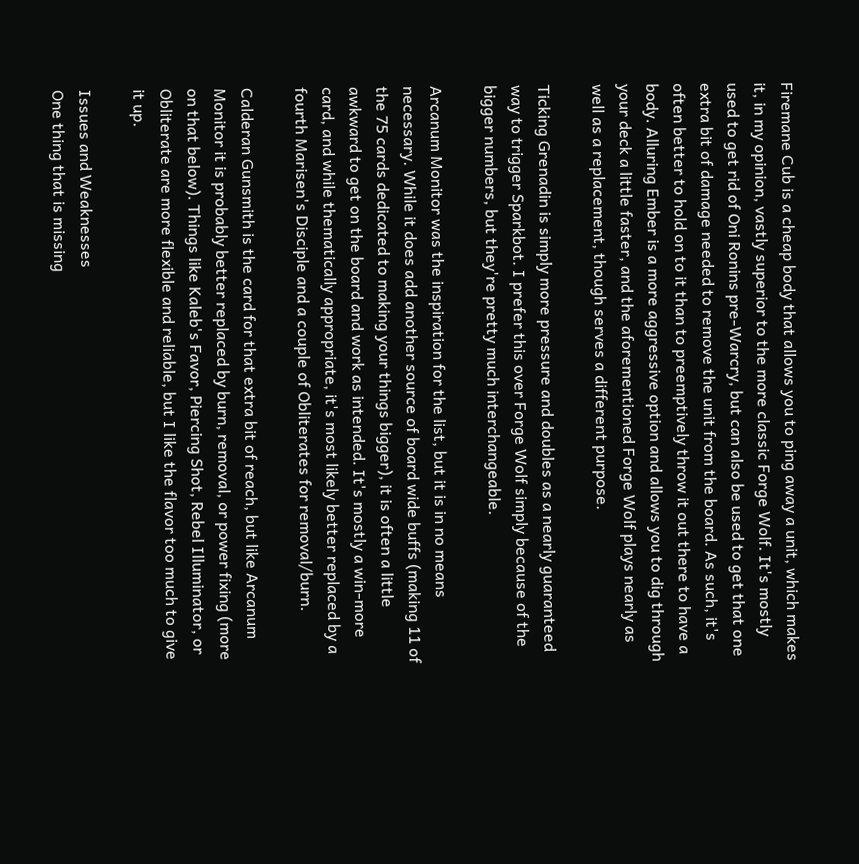Firemane Cub is a cheap body that allows you to ping away a unit, which makes it, in my opinion, vastly superior to the more classic Forge Wolf. It's mostly used to get rid of Oni Ronins pre-Warcry, but can also be used to get that one extra bit of damage needed to remove the unit from the board. As such, it's often better to hold on to it than to preemptively throw it out there to have a body. Alluring Ember is a more aggressive option and allows you to dig through your deck a little faster, and the aforementioned Forge Wolf plays nearly as well as a replacement, though serves a different purpose.

Ticking Grenadin is simply more pressure and doubles as a nearly guaranteed way to trigger Sparkbot. I prefer this over Forge Wolf simply because of the bigger numbers, but they're pretty much interchangeable.

Arcanum Monitor was the inspiration for the list, but it is in no means necessary. While it does add another source of board wide buffs (making 11 of the 75 cards dedicated to making your things bigger), it is often a little awkward to get on the board and work as intended. It's mostly a win-more card, and while thematically appropriate, it's most likely better replaced by a fourth Marisen's Disciple and a couple of Obliterates for removal/burn.

Calderan Gunsmith is the card for that extra bit of reach, but like Arcanum Monitor it is probably better replaced by burn, removal, or power fixing (more on that below). Things like Kaleb's Favor, Piercing Shot, Rebel Illuminator, or Obliterate are more flexible and reliable, but I like the flavor too much to give it up.

Issues and Weaknesses
One thing that is missing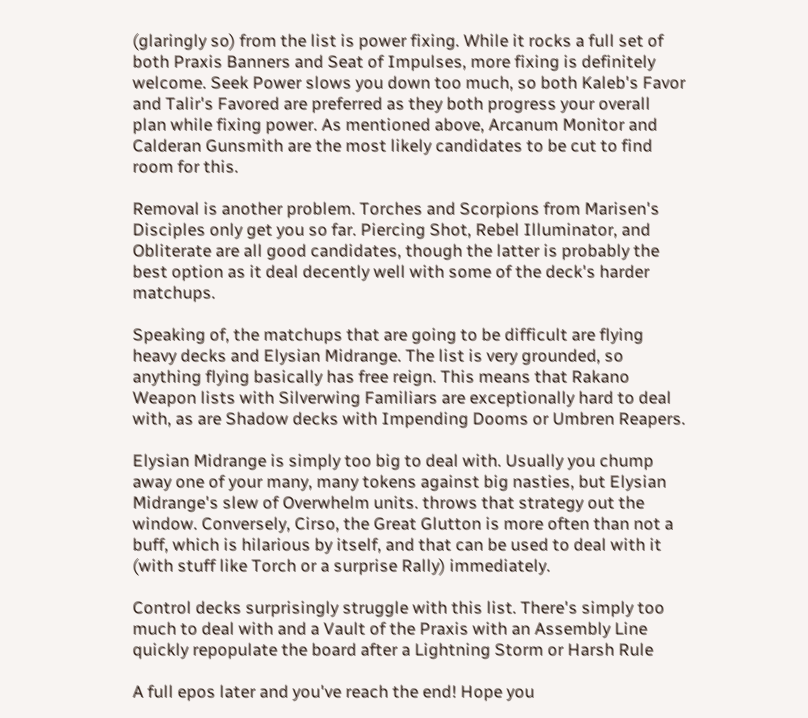(glaringly so) from the list is power fixing. While it rocks a full set of both Praxis Banners and Seat of Impulses, more fixing is definitely welcome. Seek Power slows you down too much, so both Kaleb's Favor and Talir's Favored are preferred as they both progress your overall plan while fixing power. As mentioned above, Arcanum Monitor and Calderan Gunsmith are the most likely candidates to be cut to find room for this.

Removal is another problem. Torches and Scorpions from Marisen's Disciples only get you so far. Piercing Shot, Rebel Illuminator, and Obliterate are all good candidates, though the latter is probably the best option as it deal decently well with some of the deck's harder matchups.

Speaking of, the matchups that are going to be difficult are flying heavy decks and Elysian Midrange. The list is very grounded, so anything flying basically has free reign. This means that Rakano Weapon lists with Silverwing Familiars are exceptionally hard to deal with, as are Shadow decks with Impending Dooms or Umbren Reapers.

Elysian Midrange is simply too big to deal with. Usually you chump away one of your many, many tokens against big nasties, but Elysian Midrange's slew of Overwhelm units. throws that strategy out the window. Conversely, Cirso, the Great Glutton is more often than not a buff, which is hilarious by itself, and that can be used to deal with it (with stuff like Torch or a surprise Rally) immediately.

Control decks surprisingly struggle with this list. There's simply too much to deal with and a Vault of the Praxis with an Assembly Line quickly repopulate the board after a Lightning Storm or Harsh Rule

A full epos later and you've reach the end! Hope you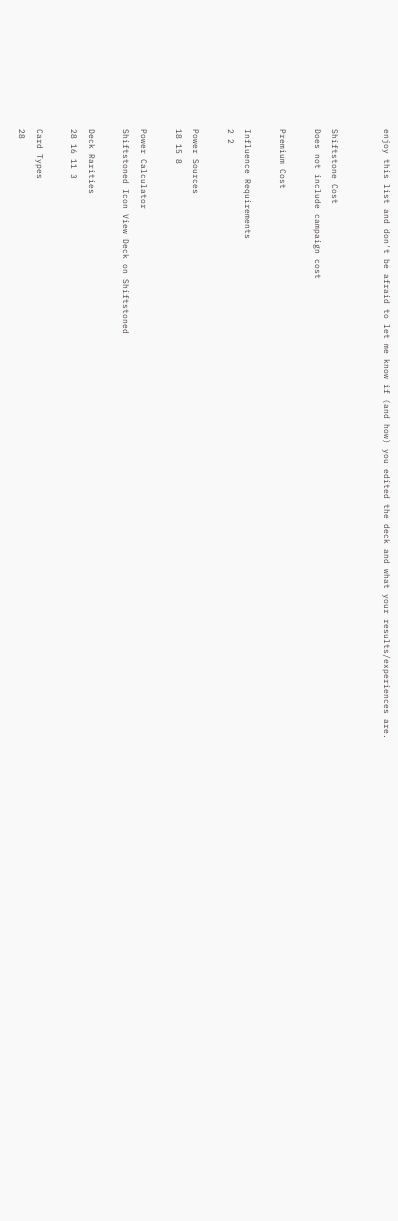enjoy this list and don't be afraid to let me know if (and how) you edited the deck and what your results/experiences are.


Shiftstone Cost
Does not include campaign cost

Premium Cost

Influence Requirements
2 2

Power Sources
18 15 8

Power Calculator
Shiftstoned Icon View Deck on Shiftstoned

Deck Rarities
28 16 11 3

Card Types
28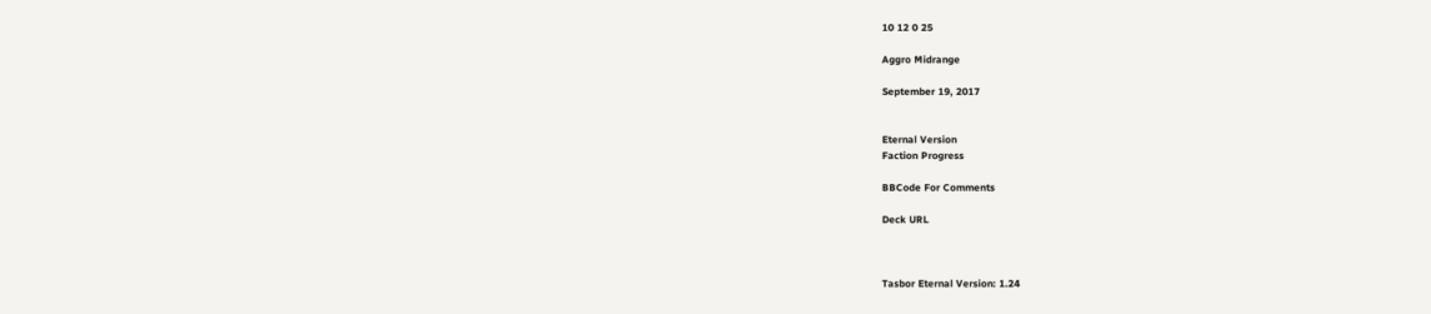10 12 0 25

Aggro Midrange

September 19, 2017


Eternal Version
Faction Progress

BBCode For Comments

Deck URL



Tasbor Eternal Version: 1.24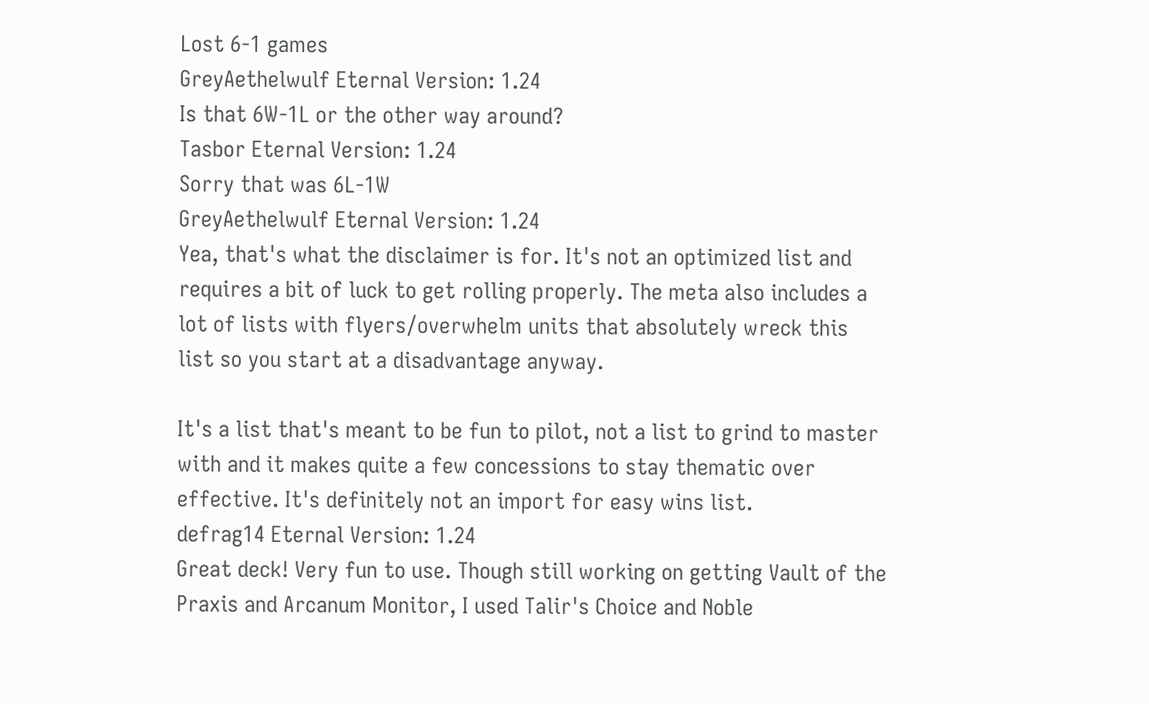Lost 6-1 games
GreyAethelwulf Eternal Version: 1.24
Is that 6W-1L or the other way around?
Tasbor Eternal Version: 1.24
Sorry that was 6L-1W
GreyAethelwulf Eternal Version: 1.24
Yea, that's what the disclaimer is for. It's not an optimized list and requires a bit of luck to get rolling properly. The meta also includes a lot of lists with flyers/overwhelm units that absolutely wreck this list so you start at a disadvantage anyway.

It's a list that's meant to be fun to pilot, not a list to grind to master with and it makes quite a few concessions to stay thematic over effective. It's definitely not an import for easy wins list.
defrag14 Eternal Version: 1.24
Great deck! Very fun to use. Though still working on getting Vault of the Praxis and Arcanum Monitor, I used Talir's Choice and Noble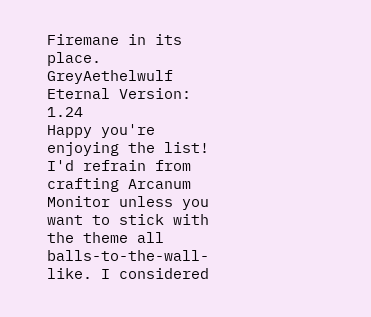Firemane in its place.
GreyAethelwulf Eternal Version: 1.24
Happy you're enjoying the list! I'd refrain from crafting Arcanum Monitor unless you want to stick with the theme all balls-to-the-wall-like. I considered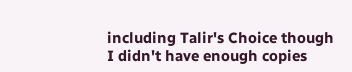including Talir's Choice though I didn't have enough copies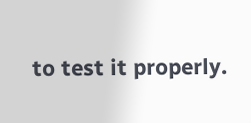to test it properly.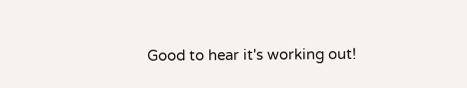Good to hear it's working out!